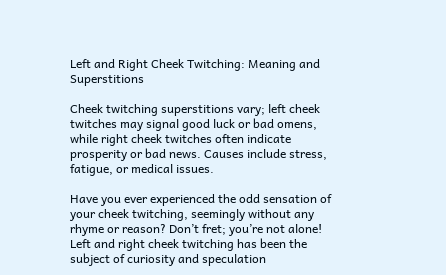Left and Right Cheek Twitching: Meaning and Superstitions

Cheek twitching superstitions vary; left cheek twitches may signal good luck or bad omens, while right cheek twitches often indicate prosperity or bad news. Causes include stress, fatigue, or medical issues.

Have you ever experienced the odd sensation of your cheek twitching, seemingly without any rhyme or reason? Don’t fret; you’re not alone! Left and right cheek twitching has been the subject of curiosity and speculation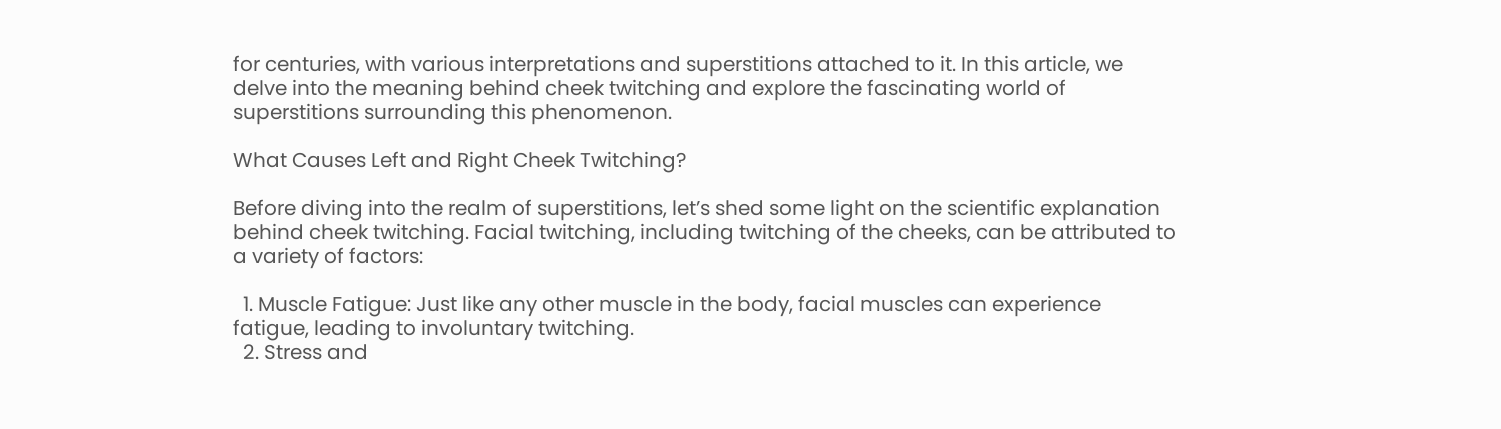for centuries, with various interpretations and superstitions attached to it. In this article, we delve into the meaning behind cheek twitching and explore the fascinating world of superstitions surrounding this phenomenon.

What Causes Left and Right Cheek Twitching?

Before diving into the realm of superstitions, let’s shed some light on the scientific explanation behind cheek twitching. Facial twitching, including twitching of the cheeks, can be attributed to a variety of factors:

  1. Muscle Fatigue: Just like any other muscle in the body, facial muscles can experience fatigue, leading to involuntary twitching.
  2. Stress and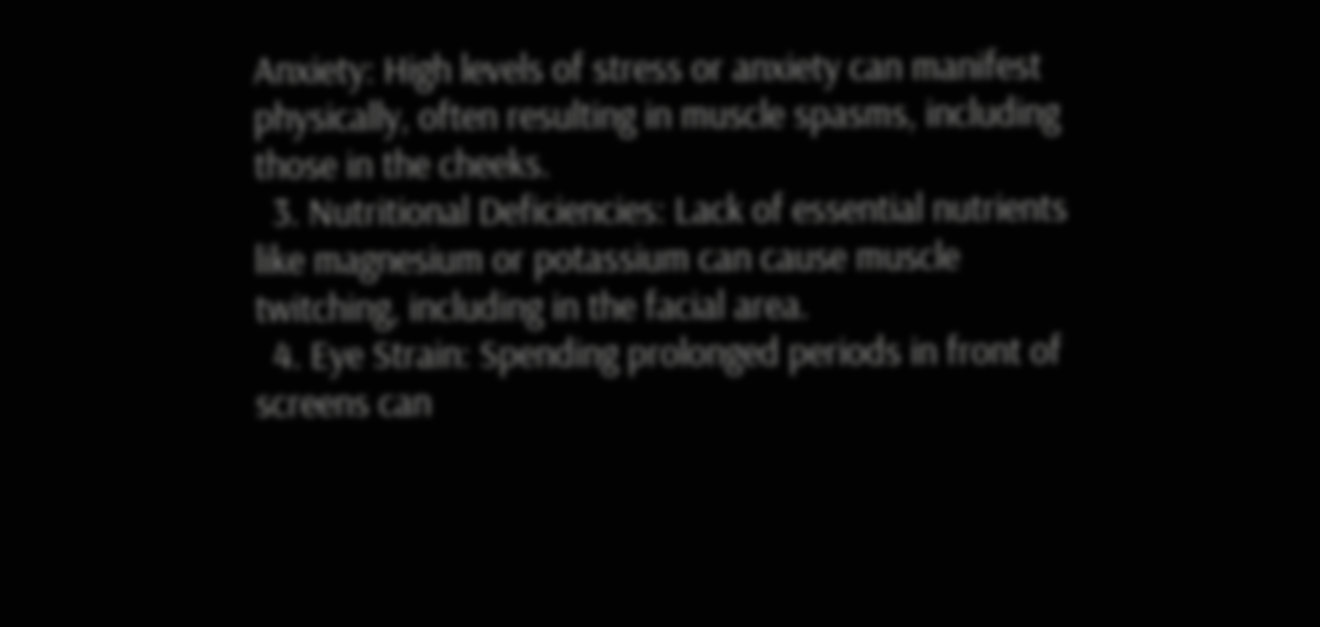Anxiety: High levels of stress or anxiety can manifest physically, often resulting in muscle spasms, including those in the cheeks.
  3. Nutritional Deficiencies: Lack of essential nutrients like magnesium or potassium can cause muscle twitching, including in the facial area.
  4. Eye Strain: Spending prolonged periods in front of screens can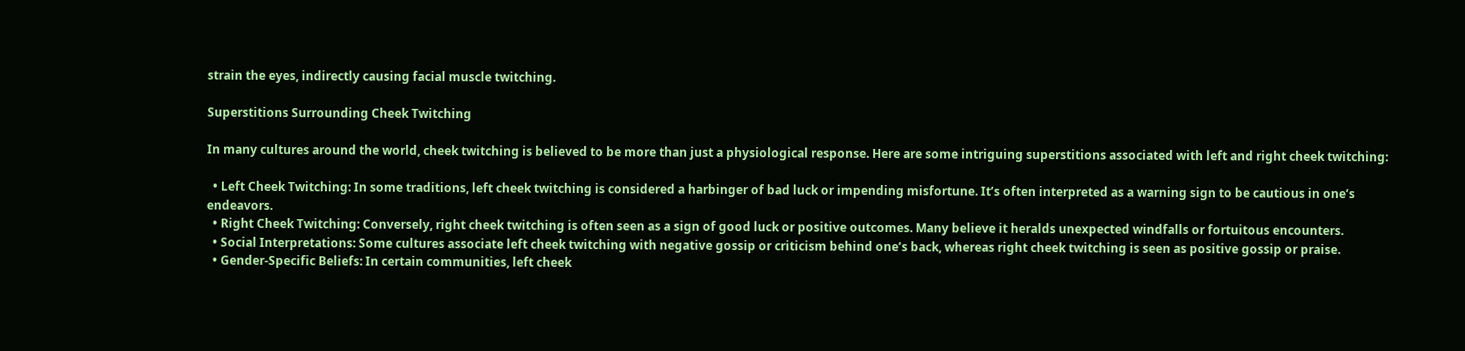strain the eyes, indirectly causing facial muscle twitching.

Superstitions Surrounding Cheek Twitching

In many cultures around the world, cheek twitching is believed to be more than just a physiological response. Here are some intriguing superstitions associated with left and right cheek twitching:

  • Left Cheek Twitching: In some traditions, left cheek twitching is considered a harbinger of bad luck or impending misfortune. It’s often interpreted as a warning sign to be cautious in one’s endeavors.
  • Right Cheek Twitching: Conversely, right cheek twitching is often seen as a sign of good luck or positive outcomes. Many believe it heralds unexpected windfalls or fortuitous encounters.
  • Social Interpretations: Some cultures associate left cheek twitching with negative gossip or criticism behind one’s back, whereas right cheek twitching is seen as positive gossip or praise.
  • Gender-Specific Beliefs: In certain communities, left cheek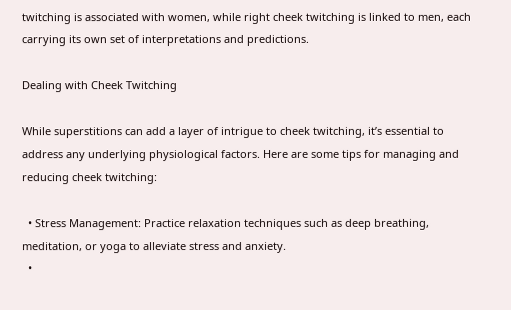twitching is associated with women, while right cheek twitching is linked to men, each carrying its own set of interpretations and predictions.

Dealing with Cheek Twitching

While superstitions can add a layer of intrigue to cheek twitching, it’s essential to address any underlying physiological factors. Here are some tips for managing and reducing cheek twitching:

  • Stress Management: Practice relaxation techniques such as deep breathing, meditation, or yoga to alleviate stress and anxiety.
  •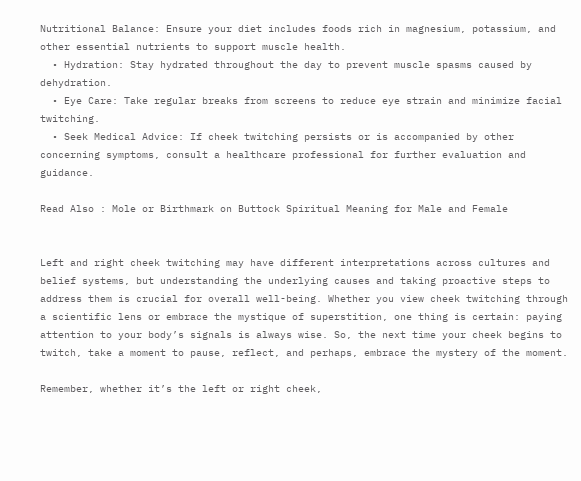Nutritional Balance: Ensure your diet includes foods rich in magnesium, potassium, and other essential nutrients to support muscle health.
  • Hydration: Stay hydrated throughout the day to prevent muscle spasms caused by dehydration.
  • Eye Care: Take regular breaks from screens to reduce eye strain and minimize facial twitching.
  • Seek Medical Advice: If cheek twitching persists or is accompanied by other concerning symptoms, consult a healthcare professional for further evaluation and guidance.

Read Also : Mole or Birthmark on Buttock Spiritual Meaning for Male and Female


Left and right cheek twitching may have different interpretations across cultures and belief systems, but understanding the underlying causes and taking proactive steps to address them is crucial for overall well-being. Whether you view cheek twitching through a scientific lens or embrace the mystique of superstition, one thing is certain: paying attention to your body’s signals is always wise. So, the next time your cheek begins to twitch, take a moment to pause, reflect, and perhaps, embrace the mystery of the moment.

Remember, whether it’s the left or right cheek,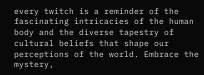every twitch is a reminder of the fascinating intricacies of the human body and the diverse tapestry of cultural beliefs that shape our perceptions of the world. Embrace the mystery,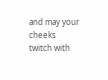and may your cheeks twitch with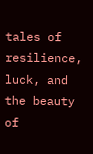tales of resilience, luck, and the beauty of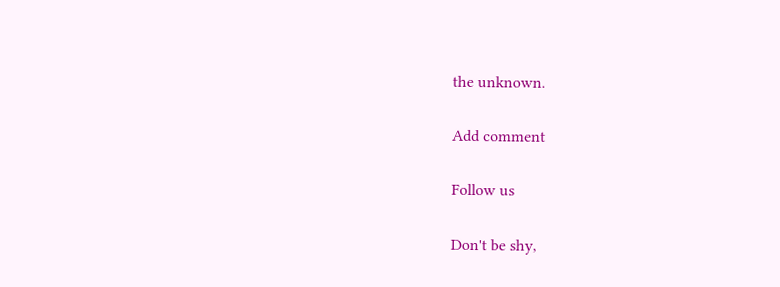the unknown.

Add comment

Follow us

Don't be shy,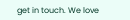get in touch. We love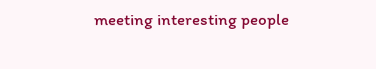meeting interesting people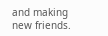and making new friends.